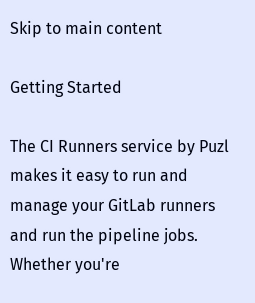Skip to main content

Getting Started

The CI Runners service by Puzl makes it easy to run and manage your GitLab runners and run the pipeline jobs. Whether you're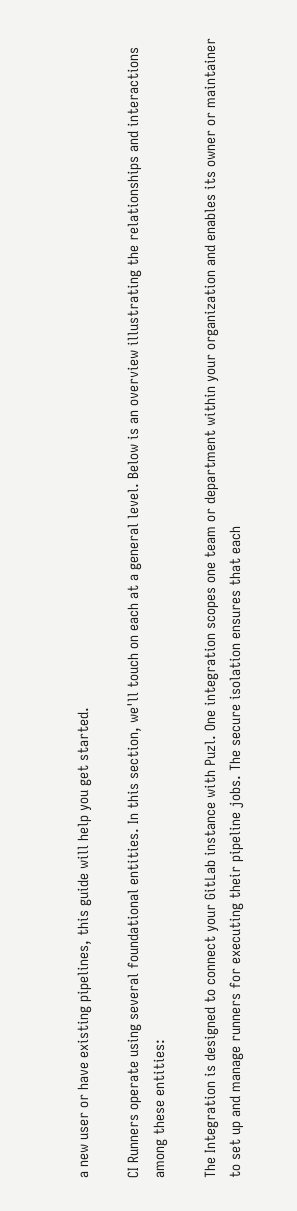a new user or have existing pipelines, this guide will help you get started.

CI Runners operate using several foundational entities. In this section, we'll touch on each at a general level. Below is an overview illustrating the relationships and interactions among these entities:

The Integration is designed to connect your GitLab instance with Puzl. One integration scopes one team or department within your organization and enables its owner or maintainer to set up and manage runners for executing their pipeline jobs. The secure isolation ensures that each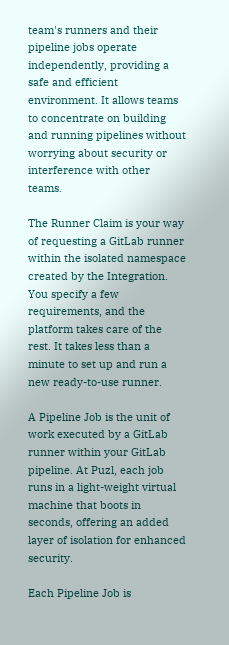team's runners and their pipeline jobs operate independently, providing a safe and efficient environment. It allows teams to concentrate on building and running pipelines without worrying about security or interference with other teams.

The Runner Claim is your way of requesting a GitLab runner within the isolated namespace created by the Integration. You specify a few requirements, and the platform takes care of the rest. It takes less than a minute to set up and run a new ready-to-use runner.

A Pipeline Job is the unit of work executed by a GitLab runner within your GitLab pipeline. At Puzl, each job runs in a light-weight virtual machine that boots in seconds, offering an added layer of isolation for enhanced security.

Each Pipeline Job is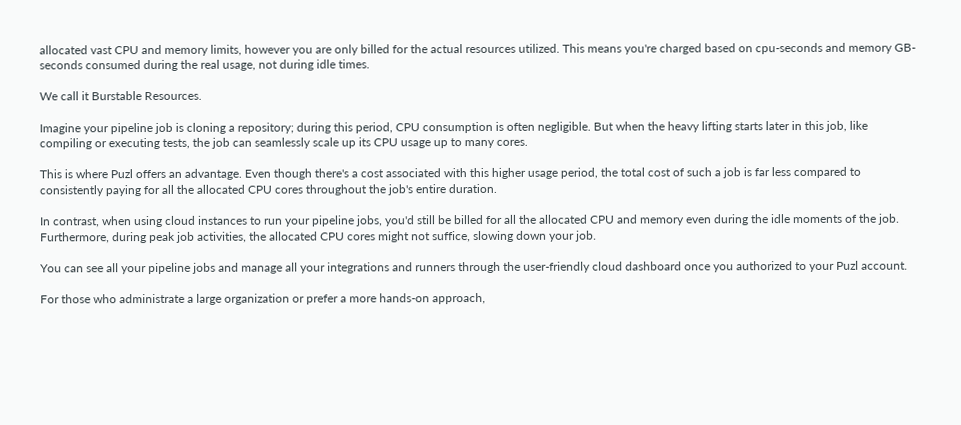allocated vast CPU and memory limits, however you are only billed for the actual resources utilized. This means you're charged based on cpu-seconds and memory GB-seconds consumed during the real usage, not during idle times.

We call it Burstable Resources.

Imagine your pipeline job is cloning a repository; during this period, CPU consumption is often negligible. But when the heavy lifting starts later in this job, like compiling or executing tests, the job can seamlessly scale up its CPU usage up to many cores.

This is where Puzl offers an advantage. Even though there's a cost associated with this higher usage period, the total cost of such a job is far less compared to consistently paying for all the allocated CPU cores throughout the job's entire duration.

In contrast, when using cloud instances to run your pipeline jobs, you'd still be billed for all the allocated CPU and memory even during the idle moments of the job. Furthermore, during peak job activities, the allocated CPU cores might not suffice, slowing down your job.

You can see all your pipeline jobs and manage all your integrations and runners through the user-friendly cloud dashboard once you authorized to your Puzl account.

For those who administrate a large organization or prefer a more hands-on approach,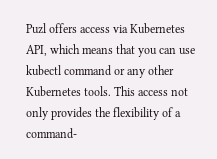Puzl offers access via Kubernetes API, which means that you can use kubectl command or any other Kubernetes tools. This access not only provides the flexibility of a command-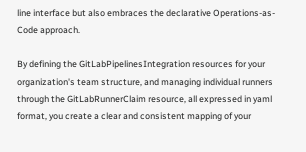line interface but also embraces the declarative Operations-as-Code approach.

By defining the GitLabPipelinesIntegration resources for your organization's team structure, and managing individual runners through the GitLabRunnerClaim resource, all expressed in yaml format, you create a clear and consistent mapping of your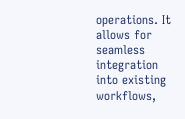operations. It allows for seamless integration into existing workflows,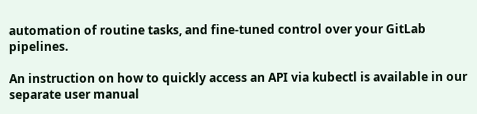automation of routine tasks, and fine-tuned control over your GitLab pipelines.

An instruction on how to quickly access an API via kubectl is available in our separate user manual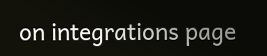on integrations page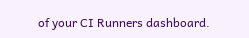of your CI Runners dashboard.